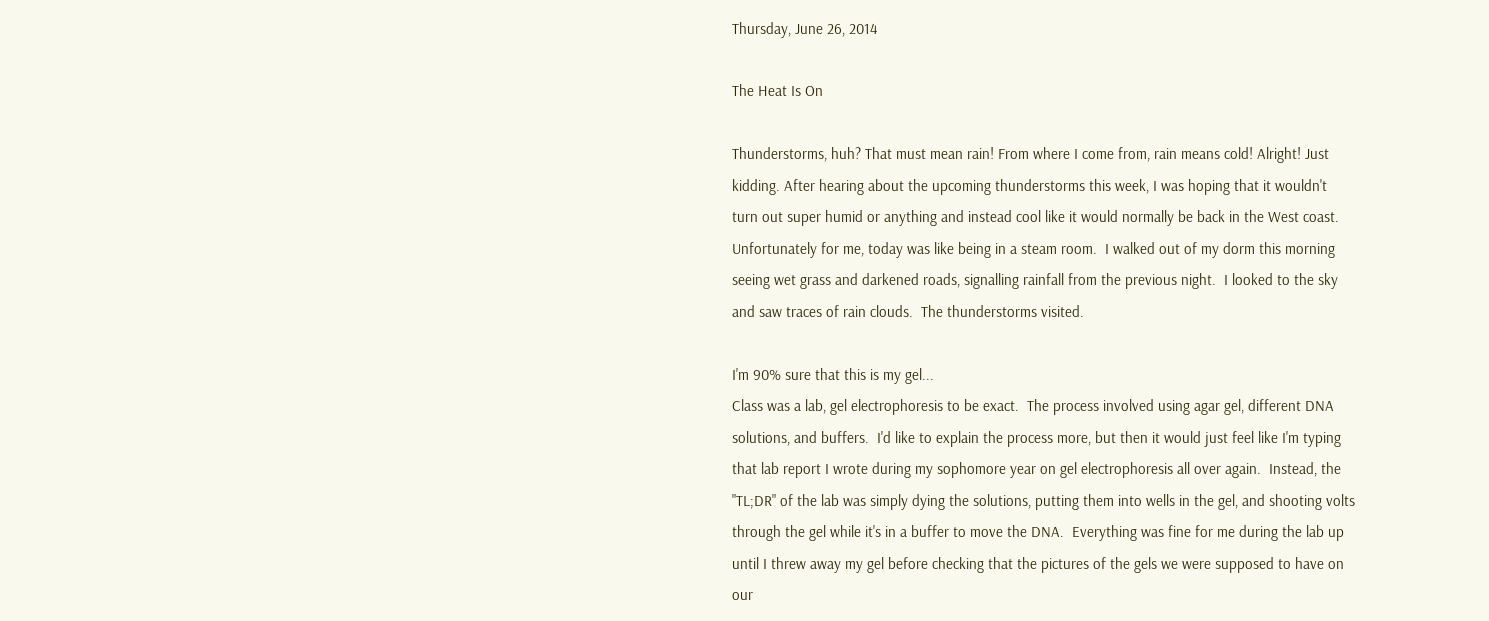Thursday, June 26, 2014

The Heat Is On

Thunderstorms, huh? That must mean rain! From where I come from, rain means cold! Alright! Just kidding. After hearing about the upcoming thunderstorms this week, I was hoping that it wouldn't turn out super humid or anything and instead cool like it would normally be back in the West coast.  Unfortunately for me, today was like being in a steam room.  I walked out of my dorm this morning seeing wet grass and darkened roads, signalling rainfall from the previous night.  I looked to the sky and saw traces of rain clouds.  The thunderstorms visited.

I'm 90% sure that this is my gel...
Class was a lab, gel electrophoresis to be exact.  The process involved using agar gel, different DNA solutions, and buffers.  I'd like to explain the process more, but then it would just feel like I'm typing that lab report I wrote during my sophomore year on gel electrophoresis all over again.  Instead, the "TL;DR" of the lab was simply dying the solutions, putting them into wells in the gel, and shooting volts through the gel while it's in a buffer to move the DNA.  Everything was fine for me during the lab up until I threw away my gel before checking that the pictures of the gels we were supposed to have on our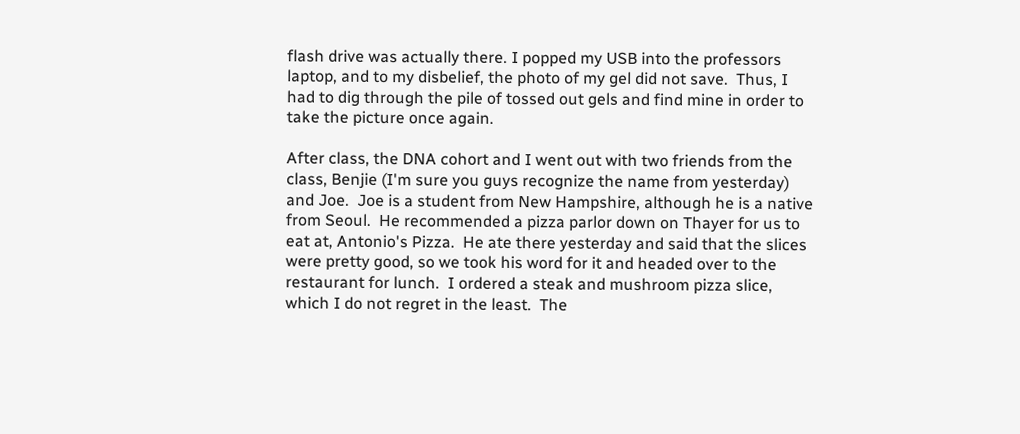flash drive was actually there. I popped my USB into the professors laptop, and to my disbelief, the photo of my gel did not save.  Thus, I had to dig through the pile of tossed out gels and find mine in order to take the picture once again.

After class, the DNA cohort and I went out with two friends from the class, Benjie (I'm sure you guys recognize the name from yesterday) and Joe.  Joe is a student from New Hampshire, although he is a native from Seoul.  He recommended a pizza parlor down on Thayer for us to eat at, Antonio's Pizza.  He ate there yesterday and said that the slices were pretty good, so we took his word for it and headed over to the restaurant for lunch.  I ordered a steak and mushroom pizza slice, which I do not regret in the least.  The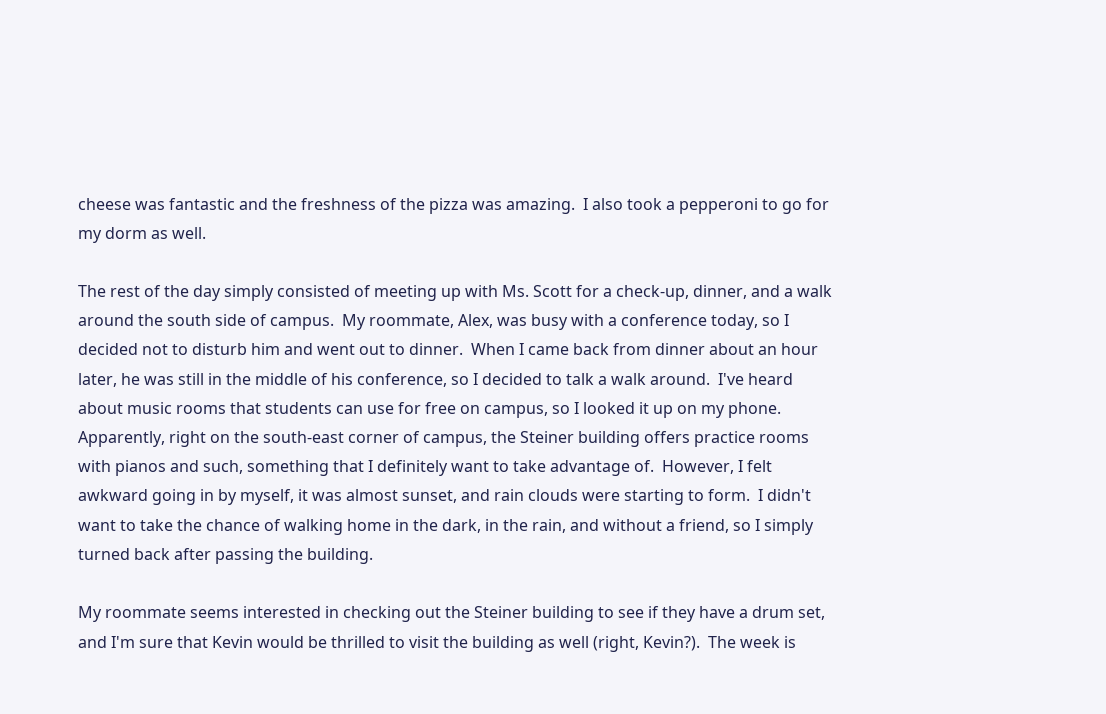cheese was fantastic and the freshness of the pizza was amazing.  I also took a pepperoni to go for my dorm as well.

The rest of the day simply consisted of meeting up with Ms. Scott for a check-up, dinner, and a walk around the south side of campus.  My roommate, Alex, was busy with a conference today, so I decided not to disturb him and went out to dinner.  When I came back from dinner about an hour later, he was still in the middle of his conference, so I decided to talk a walk around.  I've heard about music rooms that students can use for free on campus, so I looked it up on my phone.  Apparently, right on the south-east corner of campus, the Steiner building offers practice rooms with pianos and such, something that I definitely want to take advantage of.  However, I felt awkward going in by myself, it was almost sunset, and rain clouds were starting to form.  I didn't want to take the chance of walking home in the dark, in the rain, and without a friend, so I simply turned back after passing the building.

My roommate seems interested in checking out the Steiner building to see if they have a drum set, and I'm sure that Kevin would be thrilled to visit the building as well (right, Kevin?).  The week is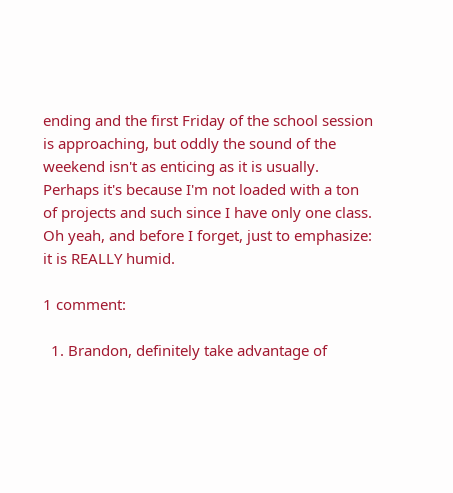ending and the first Friday of the school session is approaching, but oddly the sound of the weekend isn't as enticing as it is usually.  Perhaps it's because I'm not loaded with a ton of projects and such since I have only one class.  Oh yeah, and before I forget, just to emphasize: it is REALLY humid.

1 comment:

  1. Brandon, definitely take advantage of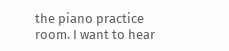the piano practice room. I want to hear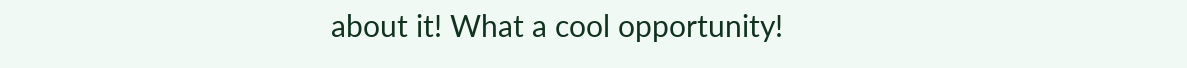about it! What a cool opportunity!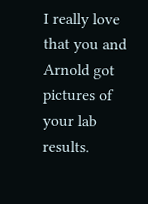I really love that you and Arnold got pictures of your lab results.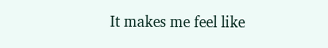It makes me feel like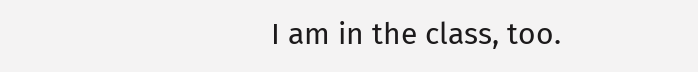I am in the class, too.